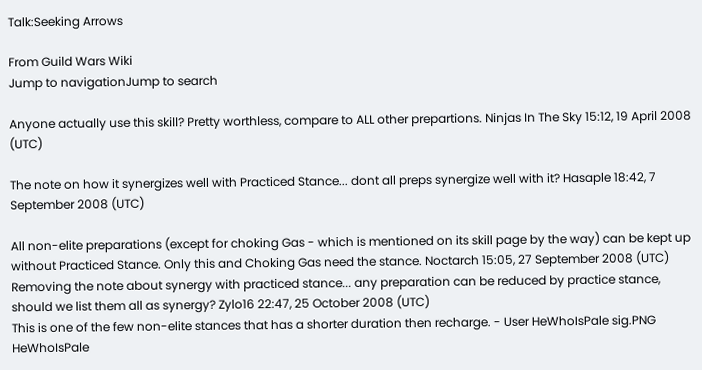Talk:Seeking Arrows

From Guild Wars Wiki
Jump to navigationJump to search

Anyone actually use this skill? Pretty worthless, compare to ALL other prepartions. Ninjas In The Sky 15:12, 19 April 2008 (UTC)

The note on how it synergizes well with Practiced Stance... dont all preps synergize well with it? Hasaple 18:42, 7 September 2008 (UTC)

All non-elite preparations (except for choking Gas - which is mentioned on its skill page by the way) can be kept up without Practiced Stance. Only this and Choking Gas need the stance. Noctarch 15:05, 27 September 2008 (UTC)
Removing the note about synergy with practiced stance... any preparation can be reduced by practice stance, should we list them all as synergy? Zylo16 22:47, 25 October 2008 (UTC)
This is one of the few non-elite stances that has a shorter duration then recharge. - User HeWhoIsPale sig.PNG HeWhoIsPale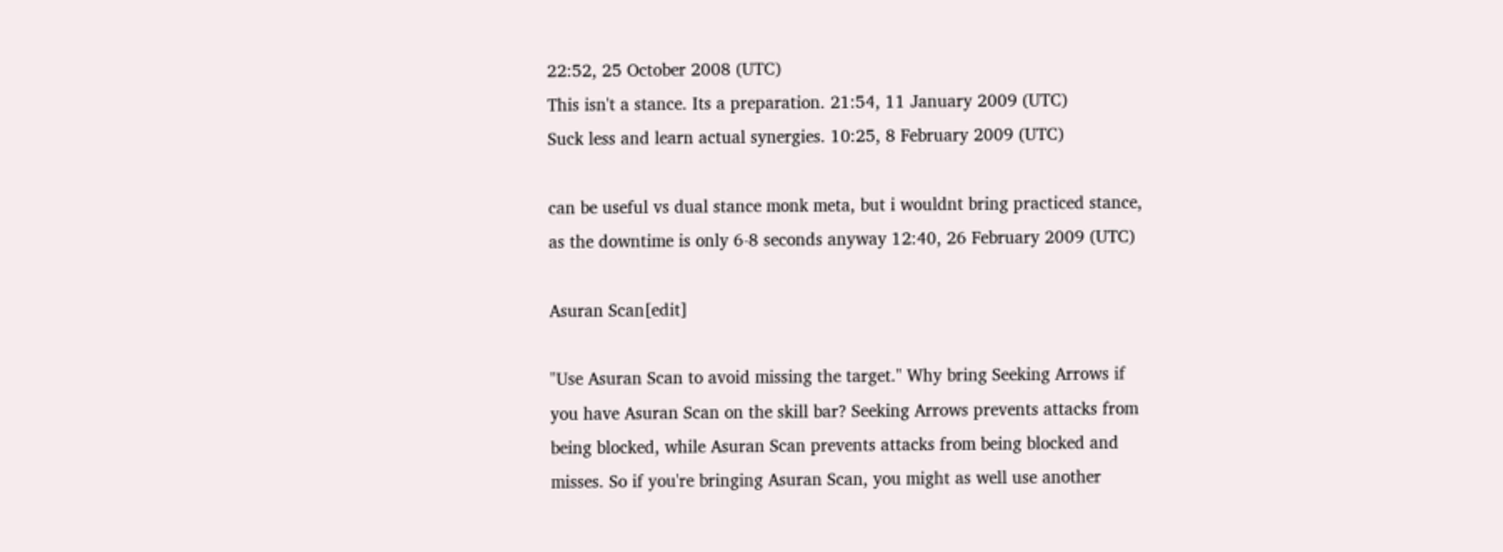22:52, 25 October 2008 (UTC)
This isn't a stance. Its a preparation. 21:54, 11 January 2009 (UTC)
Suck less and learn actual synergies. 10:25, 8 February 2009 (UTC)

can be useful vs dual stance monk meta, but i wouldnt bring practiced stance, as the downtime is only 6-8 seconds anyway 12:40, 26 February 2009 (UTC)

Asuran Scan[edit]

"Use Asuran Scan to avoid missing the target." Why bring Seeking Arrows if you have Asuran Scan on the skill bar? Seeking Arrows prevents attacks from being blocked, while Asuran Scan prevents attacks from being blocked and misses. So if you're bringing Asuran Scan, you might as well use another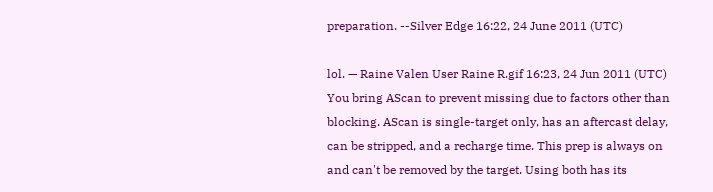preparation. --Silver Edge 16:22, 24 June 2011 (UTC)

lol. — Raine Valen User Raine R.gif 16:23, 24 Jun 2011 (UTC)
You bring AScan to prevent missing due to factors other than blocking. AScan is single-target only, has an aftercast delay, can be stripped, and a recharge time. This prep is always on and can't be removed by the target. Using both has its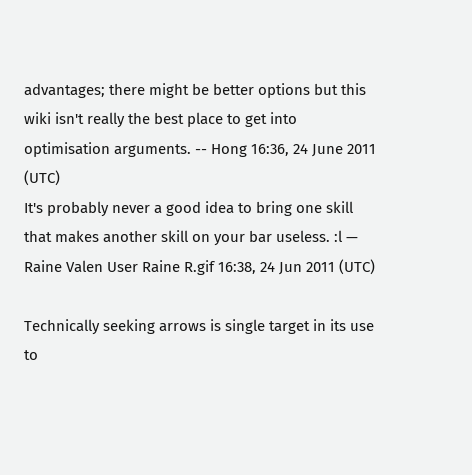advantages; there might be better options but this wiki isn't really the best place to get into optimisation arguments. -- Hong 16:36, 24 June 2011 (UTC)
It's probably never a good idea to bring one skill that makes another skill on your bar useless. :l — Raine Valen User Raine R.gif 16:38, 24 Jun 2011 (UTC)

Technically seeking arrows is single target in its use to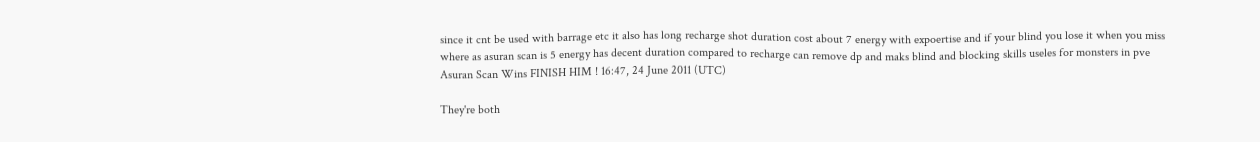since it cnt be used with barrage etc it also has long recharge shot duration cost about 7 energy with expoertise and if your blind you lose it when you miss where as asuran scan is 5 energy has decent duration compared to recharge can remove dp and maks blind and blocking skills useles for monsters in pve Asuran Scan Wins FINISH HIM ! 16:47, 24 June 2011 (UTC)

They're both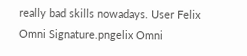really bad skills nowadays. User Felix Omni Signature.pngelix Omni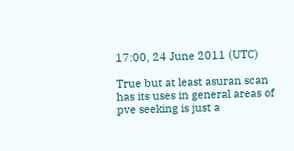17:00, 24 June 2011 (UTC)

True but at least asuran scan has its uses in general areas of pve seeking is just a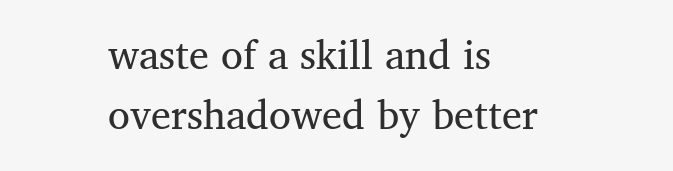waste of a skill and is overshadowed by better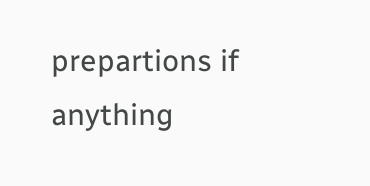prepartions if anything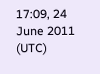17:09, 24 June 2011 (UTC)